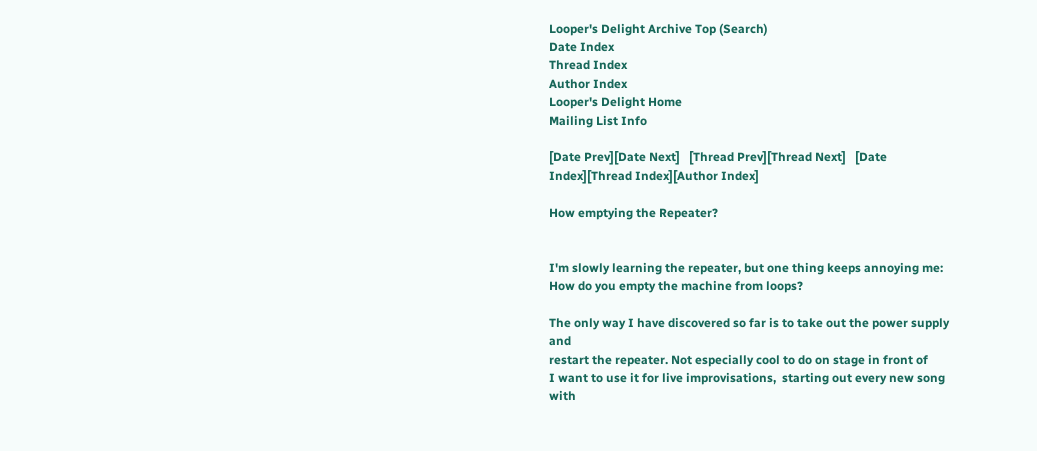Looper's Delight Archive Top (Search)
Date Index
Thread Index
Author Index
Looper's Delight Home
Mailing List Info

[Date Prev][Date Next]   [Thread Prev][Thread Next]   [Date Index][Thread Index][Author Index]

How emptying the Repeater?


I'm slowly learning the repeater, but one thing keeps annoying me:
How do you empty the machine from loops?

The only way I have discovered so far is to take out the power supply and
restart the repeater. Not especially cool to do on stage in front of
I want to use it for live improvisations,  starting out every new song with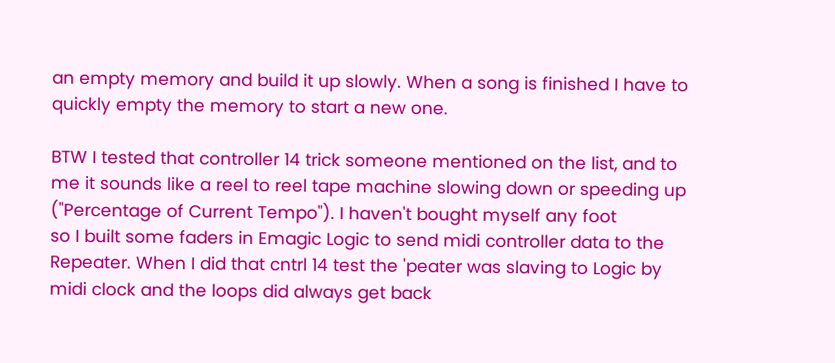an empty memory and build it up slowly. When a song is finished I have to
quickly empty the memory to start a new one.

BTW I tested that controller 14 trick someone mentioned on the list, and to
me it sounds like a reel to reel tape machine slowing down or speeding up
("Percentage of Current Tempo"). I haven't bought myself any foot
so I built some faders in Emagic Logic to send midi controller data to the
Repeater. When I did that cntrl 14 test the 'peater was slaving to Logic by
midi clock and the loops did always get back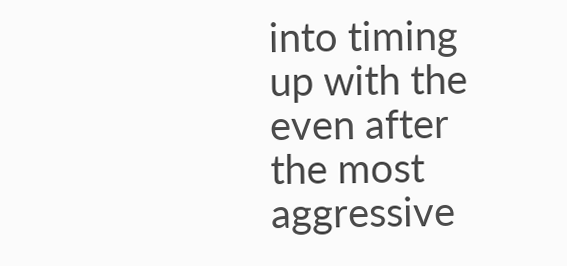into timing up with the
even after the most aggressive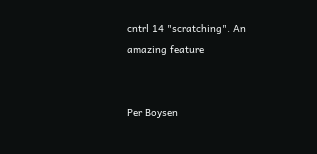cntrl 14 "scratching". An amazing feature


Per Boysen